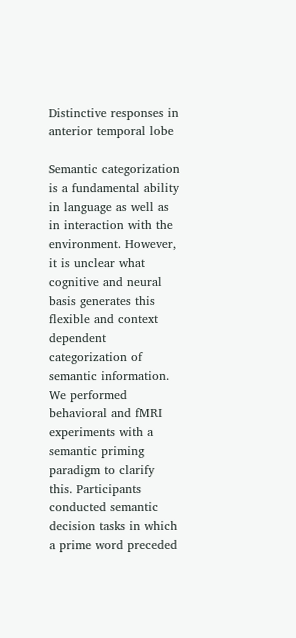Distinctive responses in anterior temporal lobe

Semantic categorization is a fundamental ability in language as well as in interaction with the environment. However, it is unclear what cognitive and neural basis generates this flexible and context dependent categorization of semantic information. We performed behavioral and fMRI experiments with a semantic priming paradigm to clarify this. Participants conducted semantic decision tasks in which a prime word preceded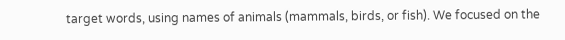target words, using names of animals (mammals, birds, or fish). We focused on the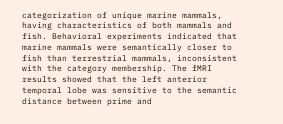categorization of unique marine mammals, having characteristics of both mammals and fish. Behavioral experiments indicated that marine mammals were semantically closer to fish than terrestrial mammals, inconsistent with the category membership. The fMRI results showed that the left anterior temporal lobe was sensitive to the semantic distance between prime and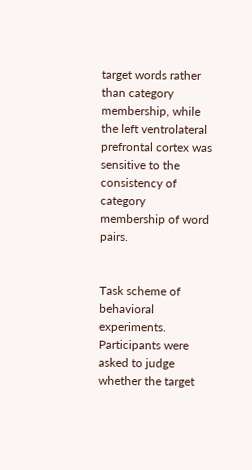target words rather than category membership, while the left ventrolateral prefrontal cortex was sensitive to the consistency of category membership of word pairs.


Task scheme of behavioral experiments. Participants were asked to judge whether the target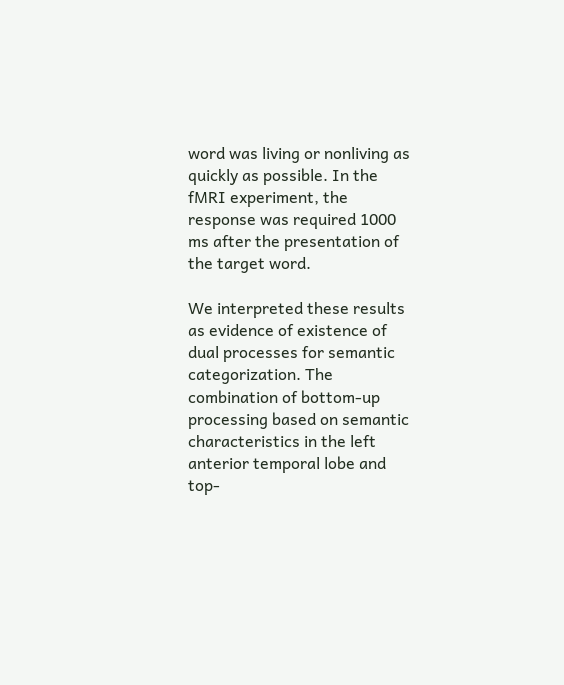word was living or nonliving as quickly as possible. In the fMRI experiment, the response was required 1000 ms after the presentation of the target word.

We interpreted these results as evidence of existence of dual processes for semantic categorization. The combination of bottom-up processing based on semantic characteristics in the left anterior temporal lobe and top-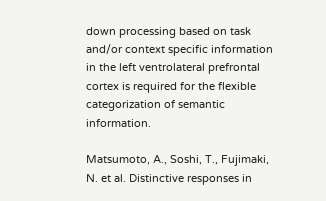down processing based on task and/or context specific information in the left ventrolateral prefrontal cortex is required for the flexible categorization of semantic information.

Matsumoto, A., Soshi, T., Fujimaki, N. et al. Distinctive responses in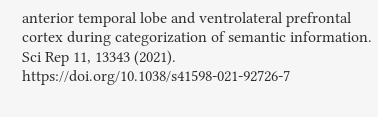anterior temporal lobe and ventrolateral prefrontal cortex during categorization of semantic information. Sci Rep 11, 13343 (2021). https://doi.org/10.1038/s41598-021-92726-7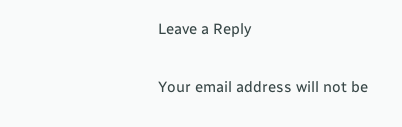Leave a Reply

Your email address will not be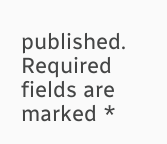published. Required fields are marked *